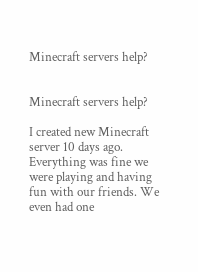Minecraft servers help?


Minecraft servers help?

I created new Minecraft server 10 days ago. Everything was fine we were playing and having fun with our friends. We even had one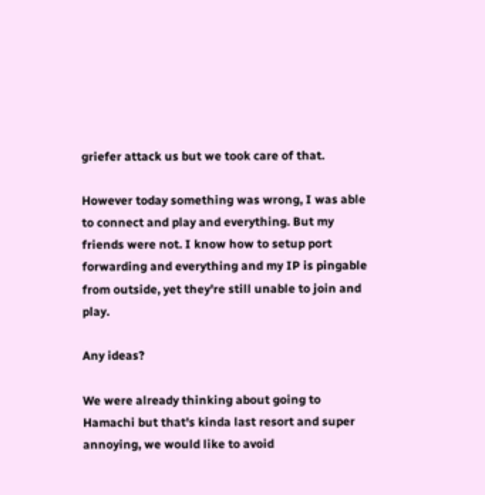griefer attack us but we took care of that.

However today something was wrong, I was able to connect and play and everything. But my friends were not. I know how to setup port forwarding and everything and my IP is pingable from outside, yet they're still unable to join and play.

Any ideas?

We were already thinking about going to Hamachi but that's kinda last resort and super annoying, we would like to avoid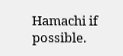Hamachi if possible.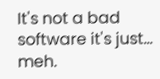It's not a bad software it's just… meh.